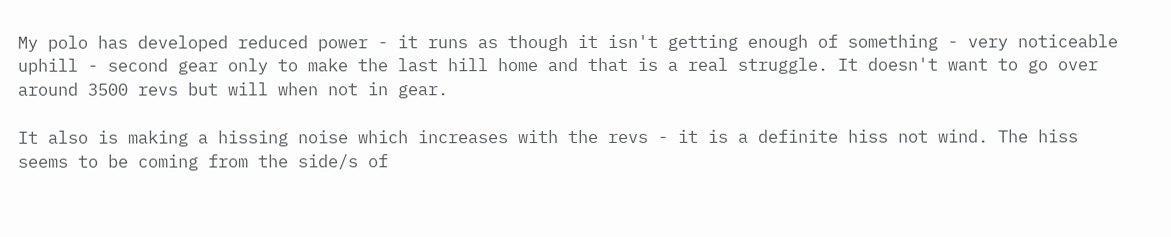My polo has developed reduced power - it runs as though it isn't getting enough of something - very noticeable uphill - second gear only to make the last hill home and that is a real struggle. It doesn't want to go over around 3500 revs but will when not in gear.

It also is making a hissing noise which increases with the revs - it is a definite hiss not wind. The hiss seems to be coming from the side/s of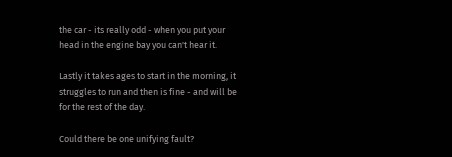the car - its really odd - when you put your head in the engine bay you can't hear it.

Lastly it takes ages to start in the morning, it struggles to run and then is fine - and will be for the rest of the day.

Could there be one unifying fault?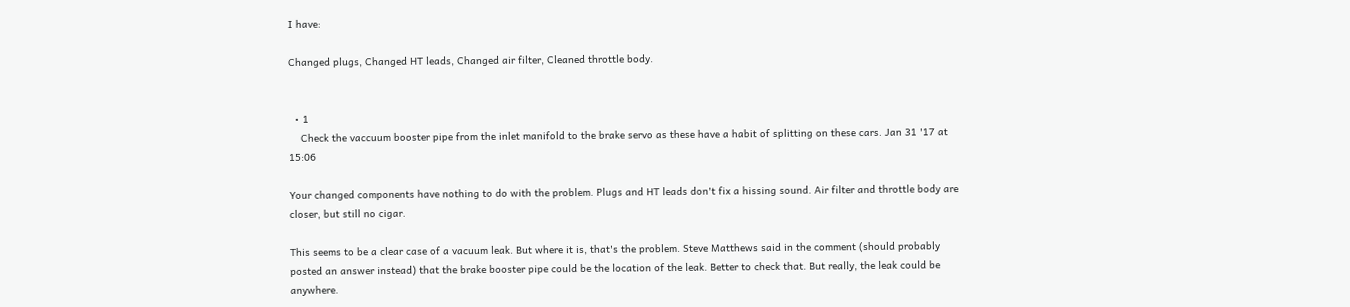I have:

Changed plugs, Changed HT leads, Changed air filter, Cleaned throttle body.


  • 1
    Check the vaccuum booster pipe from the inlet manifold to the brake servo as these have a habit of splitting on these cars. Jan 31 '17 at 15:06

Your changed components have nothing to do with the problem. Plugs and HT leads don't fix a hissing sound. Air filter and throttle body are closer, but still no cigar.

This seems to be a clear case of a vacuum leak. But where it is, that's the problem. Steve Matthews said in the comment (should probably posted an answer instead) that the brake booster pipe could be the location of the leak. Better to check that. But really, the leak could be anywhere.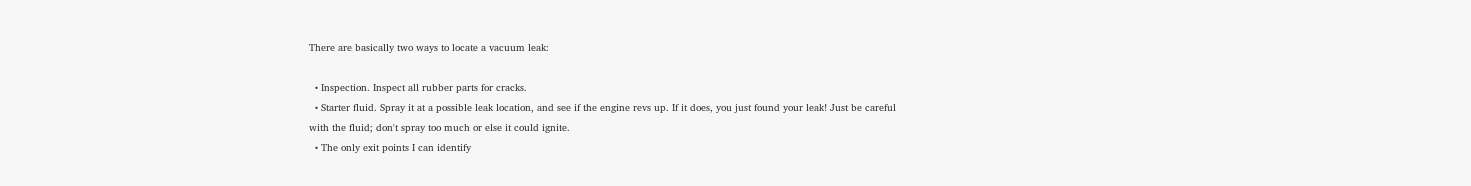There are basically two ways to locate a vacuum leak:

  • Inspection. Inspect all rubber parts for cracks.
  • Starter fluid. Spray it at a possible leak location, and see if the engine revs up. If it does, you just found your leak! Just be careful with the fluid; don't spray too much or else it could ignite.
  • The only exit points I can identify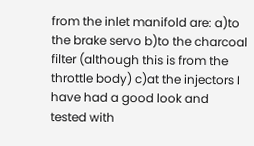from the inlet manifold are: a)to the brake servo b)to the charcoal filter (although this is from the throttle body) c)at the injectors I have had a good look and tested with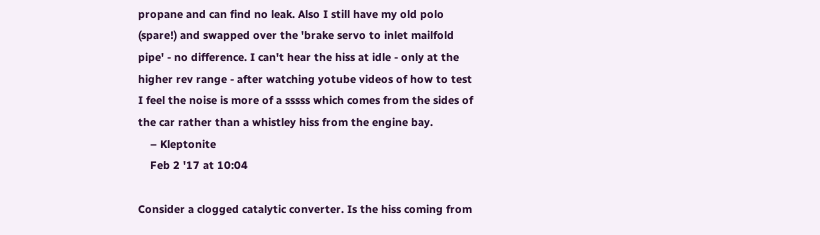propane and can find no leak. Also I still have my old polo (spare!) and swapped over the 'brake servo to inlet mailfold pipe' - no difference. I can't hear the hiss at idle - only at the higher rev range - after watching yotube videos of how to test I feel the noise is more of a sssss which comes from the sides of the car rather than a whistley hiss from the engine bay.
    – Kleptonite
    Feb 2 '17 at 10:04

Consider a clogged catalytic converter. Is the hiss coming from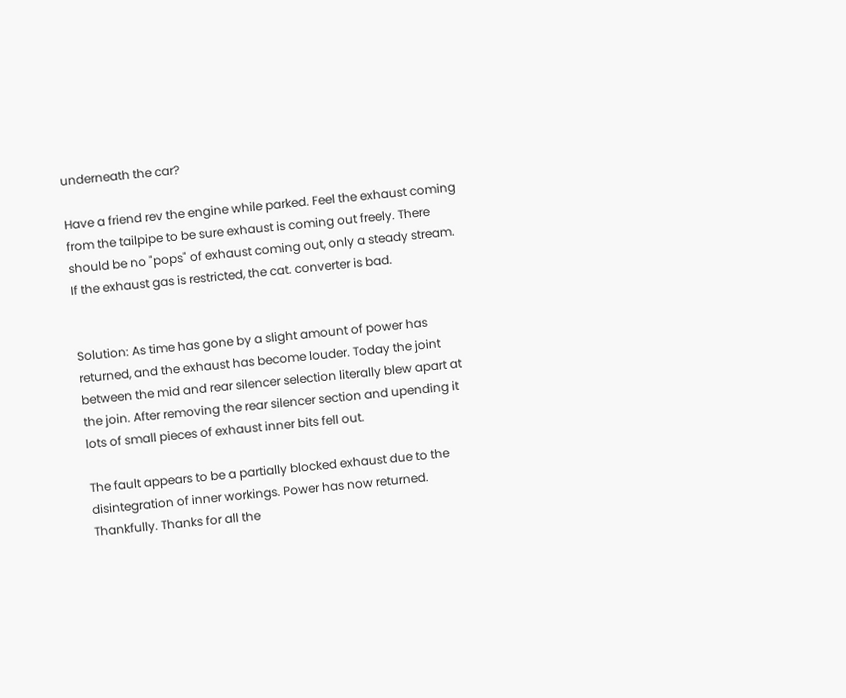underneath the car?

Have a friend rev the engine while parked. Feel the exhaust coming from the tailpipe to be sure exhaust is coming out freely. There should be no "pops" of exhaust coming out, only a steady stream. If the exhaust gas is restricted, the cat. converter is bad.


Solution: As time has gone by a slight amount of power has returned, and the exhaust has become louder. Today the joint between the mid and rear silencer selection literally blew apart at the join. After removing the rear silencer section and upending it lots of small pieces of exhaust inner bits fell out.

The fault appears to be a partially blocked exhaust due to the disintegration of inner workings. Power has now returned. Thankfully. Thanks for all the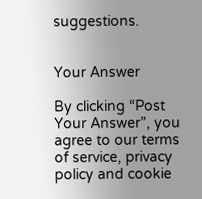suggestions.


Your Answer

By clicking “Post Your Answer”, you agree to our terms of service, privacy policy and cookie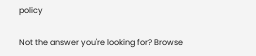policy

Not the answer you're looking for? Browse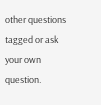other questions tagged or ask your own question.